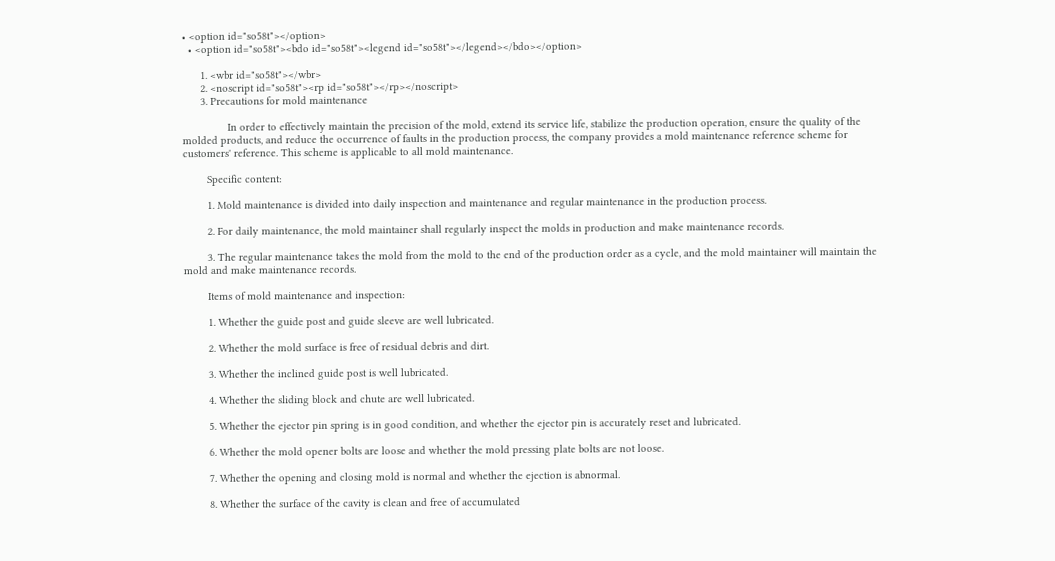• <option id="so58t"></option>
  • <option id="so58t"><bdo id="so58t"><legend id="so58t"></legend></bdo></option>

      1. <wbr id="so58t"></wbr>
      2. <noscript id="so58t"><rp id="so58t"></rp></noscript>
      3. Precautions for mold maintenance

               In order to effectively maintain the precision of the mold, extend its service life, stabilize the production operation, ensure the quality of the molded products, and reduce the occurrence of faults in the production process, the company provides a mold maintenance reference scheme for customers' reference. This scheme is applicable to all mold maintenance.

        Specific content:

        1. Mold maintenance is divided into daily inspection and maintenance and regular maintenance in the production process.

        2. For daily maintenance, the mold maintainer shall regularly inspect the molds in production and make maintenance records.

        3. The regular maintenance takes the mold from the mold to the end of the production order as a cycle, and the mold maintainer will maintain the mold and make maintenance records.

        Items of mold maintenance and inspection:

        1. Whether the guide post and guide sleeve are well lubricated.

        2. Whether the mold surface is free of residual debris and dirt.

        3. Whether the inclined guide post is well lubricated.

        4. Whether the sliding block and chute are well lubricated.

        5. Whether the ejector pin spring is in good condition, and whether the ejector pin is accurately reset and lubricated.

        6. Whether the mold opener bolts are loose and whether the mold pressing plate bolts are not loose.

        7. Whether the opening and closing mold is normal and whether the ejection is abnormal.

        8. Whether the surface of the cavity is clean and free of accumulated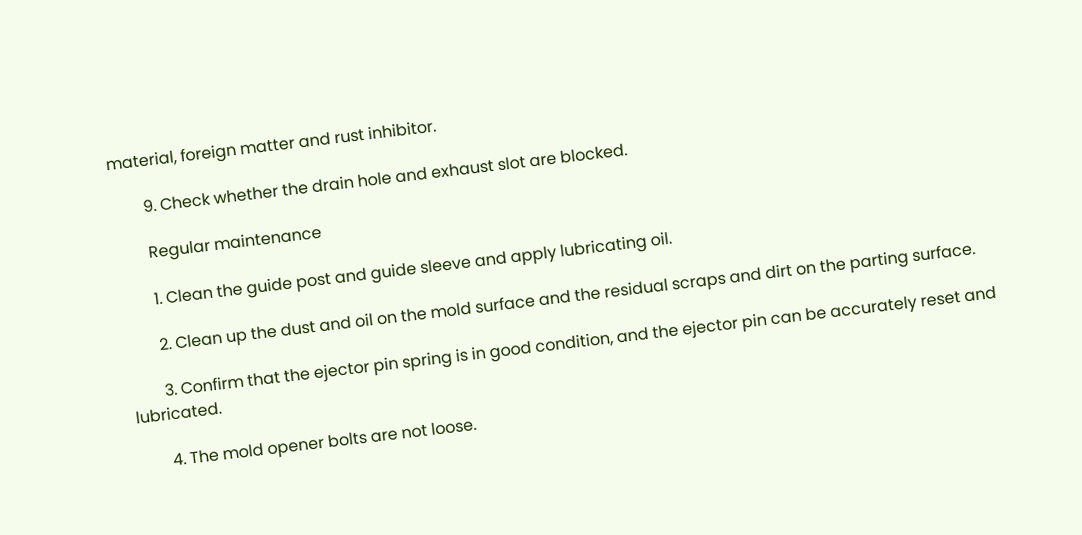material, foreign matter and rust inhibitor.

        9. Check whether the drain hole and exhaust slot are blocked.

        Regular maintenance

        1. Clean the guide post and guide sleeve and apply lubricating oil.

        2. Clean up the dust and oil on the mold surface and the residual scraps and dirt on the parting surface.

        3. Confirm that the ejector pin spring is in good condition, and the ejector pin can be accurately reset and lubricated.

        4. The mold opener bolts are not loose.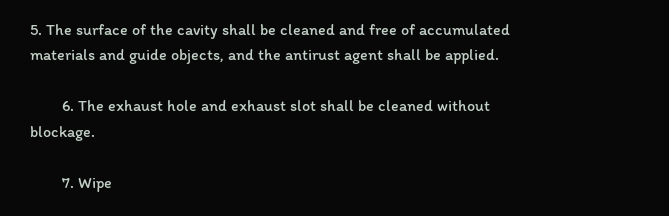5. The surface of the cavity shall be cleaned and free of accumulated materials and guide objects, and the antirust agent shall be applied.

        6. The exhaust hole and exhaust slot shall be cleaned without blockage.

        7. Wipe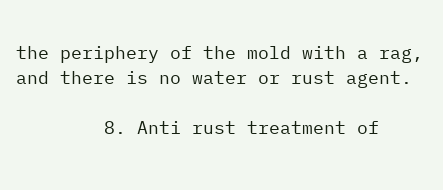the periphery of the mold with a rag, and there is no water or rust agent.

        8. Anti rust treatment of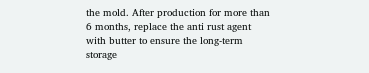the mold. After production for more than 6 months, replace the anti rust agent with butter to ensure the long-term storage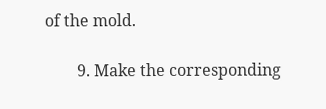of the mold.

        9. Make the corresponding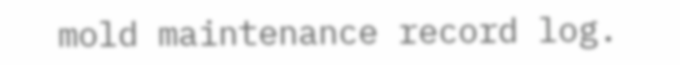mold maintenance record log.